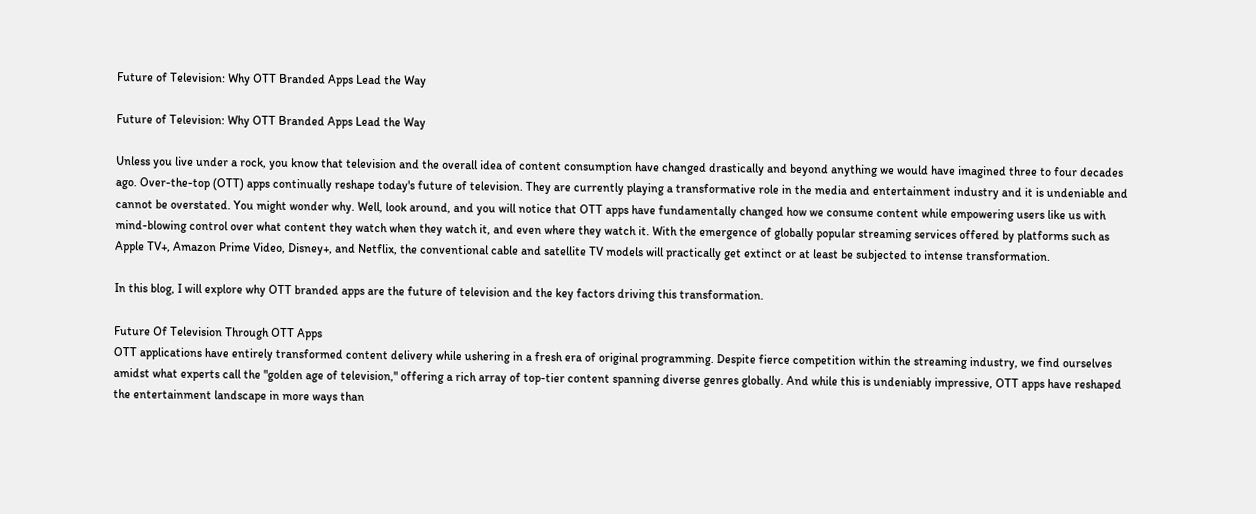Future of Television: Why OTT Branded Apps Lead the Way

Future of Television: Why OTT Branded Apps Lead the Way

Unless you live under a rock, you know that television and the overall idea of content consumption have changed drastically and beyond anything we would have imagined three to four decades ago. Over-the-top (OTT) apps continually reshape today's future of television. They are currently playing a transformative role in the media and entertainment industry and it is undeniable and cannot be overstated. You might wonder why. Well, look around, and you will notice that OTT apps have fundamentally changed how we consume content while empowering users like us with mind-blowing control over what content they watch when they watch it, and even where they watch it. With the emergence of globally popular streaming services offered by platforms such as Apple TV+, Amazon Prime Video, Disney+, and Netflix, the conventional cable and satellite TV models will practically get extinct or at least be subjected to intense transformation.

In this blog, I will explore why OTT branded apps are the future of television and the key factors driving this transformation.

Future Of Television Through OTT Apps
OTT applications have entirely transformed content delivery while ushering in a fresh era of original programming. Despite fierce competition within the streaming industry, we find ourselves amidst what experts call the "golden age of television," offering a rich array of top-tier content spanning diverse genres globally. And while this is undeniably impressive, OTT apps have reshaped the entertainment landscape in more ways than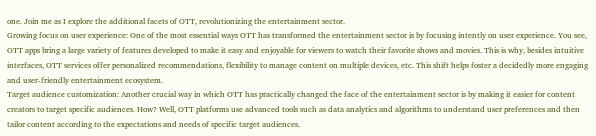one. Join me as I explore the additional facets of OTT, revolutionizing the entertainment sector.
Growing focus on user experience: One of the most essential ways OTT has transformed the entertainment sector is by focusing intently on user experience. You see, OTT apps bring a large variety of features developed to make it easy and enjoyable for viewers to watch their favorite shows and movies. This is why, besides intuitive interfaces, OTT services offer personalized recommendations, flexibility to manage content on multiple devices, etc. This shift helps foster a decidedly more engaging and user-friendly entertainment ecosystem.
Target audience customization: Another crucial way in which OTT has practically changed the face of the entertainment sector is by making it easier for content creators to target specific audiences. How? Well, OTT platforms use advanced tools such as data analytics and algorithms to understand user preferences and then tailor content according to the expectations and needs of specific target audiences.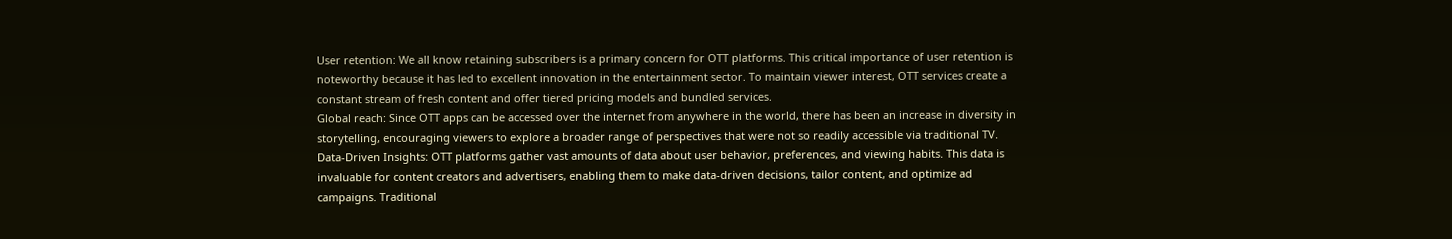User retention: We all know retaining subscribers is a primary concern for OTT platforms. This critical importance of user retention is noteworthy because it has led to excellent innovation in the entertainment sector. To maintain viewer interest, OTT services create a constant stream of fresh content and offer tiered pricing models and bundled services.
Global reach: Since OTT apps can be accessed over the internet from anywhere in the world, there has been an increase in diversity in storytelling, encouraging viewers to explore a broader range of perspectives that were not so readily accessible via traditional TV.
Data-Driven Insights: OTT platforms gather vast amounts of data about user behavior, preferences, and viewing habits. This data is invaluable for content creators and advertisers, enabling them to make data-driven decisions, tailor content, and optimize ad campaigns. Traditional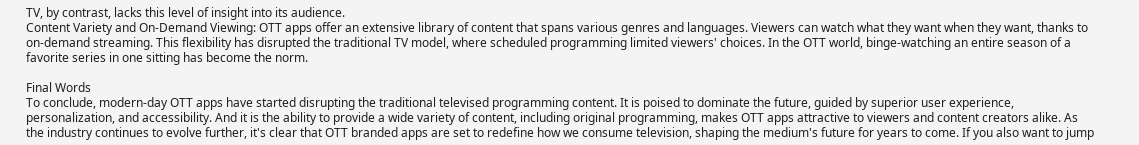TV, by contrast, lacks this level of insight into its audience.
Content Variety and On-Demand Viewing: OTT apps offer an extensive library of content that spans various genres and languages. Viewers can watch what they want when they want, thanks to on-demand streaming. This flexibility has disrupted the traditional TV model, where scheduled programming limited viewers' choices. In the OTT world, binge-watching an entire season of a favorite series in one sitting has become the norm.

Final Words
To conclude, modern-day OTT apps have started disrupting the traditional televised programming content. It is poised to dominate the future, guided by superior user experience, personalization, and accessibility. And it is the ability to provide a wide variety of content, including original programming, makes OTT apps attractive to viewers and content creators alike. As the industry continues to evolve further, it's clear that OTT branded apps are set to redefine how we consume television, shaping the medium's future for years to come. If you also want to jump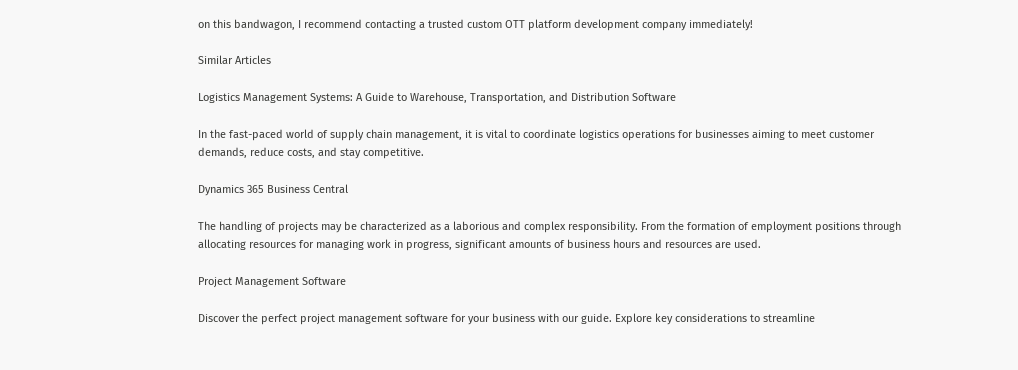on this bandwagon, I recommend contacting a trusted custom OTT platform development company immediately!

Similar Articles

Logistics Management Systems: A Guide to Warehouse, Transportation, and Distribution Software

In the fast-paced world of supply chain management, it is vital to coordinate logistics operations for businesses aiming to meet customer demands, reduce costs, and stay competitive.

Dynamics 365 Business Central

The handling of projects may be characterized as a laborious and complex responsibility. From the formation of employment positions through allocating resources for managing work in progress, significant amounts of business hours and resources are used.

Project Management Software

Discover the perfect project management software for your business with our guide. Explore key considerations to streamline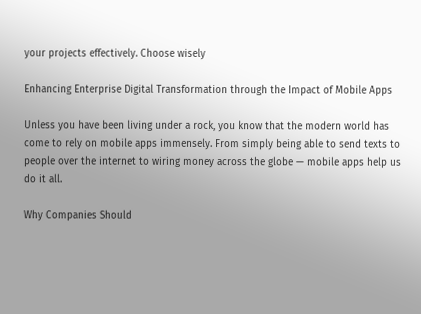your projects effectively. Choose wisely

Enhancing Enterprise Digital Transformation through the Impact of Mobile Apps

Unless you have been living under a rock, you know that the modern world has come to rely on mobile apps immensely. From simply being able to send texts to people over the internet to wiring money across the globe — mobile apps help us do it all.

Why Companies Should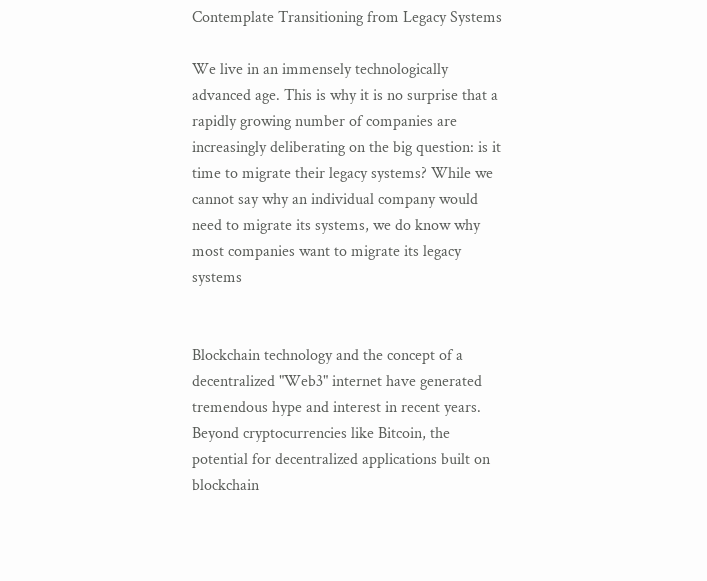Contemplate Transitioning from Legacy Systems

We live in an immensely technologically advanced age. This is why it is no surprise that a rapidly growing number of companies are increasingly deliberating on the big question: is it time to migrate their legacy systems? While we cannot say why an individual company would need to migrate its systems, we do know why most companies want to migrate its legacy systems


Blockchain technology and the concept of a decentralized "Web3" internet have generated tremendous hype and interest in recent years. Beyond cryptocurrencies like Bitcoin, the potential for decentralized applications built on blockchain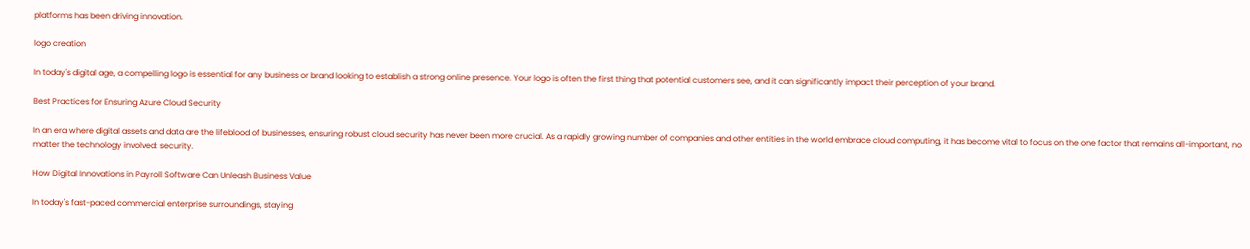platforms has been driving innovation.

logo creation

In today's digital age, a compelling logo is essential for any business or brand looking to establish a strong online presence. Your logo is often the first thing that potential customers see, and it can significantly impact their perception of your brand.

Best Practices for Ensuring Azure Cloud Security

In an era where digital assets and data are the lifeblood of businesses, ensuring robust cloud security has never been more crucial. As a rapidly growing number of companies and other entities in the world embrace cloud computing, it has become vital to focus on the one factor that remains all-important, no matter the technology involved: security.

How Digital Innovations in Payroll Software Can Unleash Business Value

In today's fast-paced commercial enterprise surroundings, staying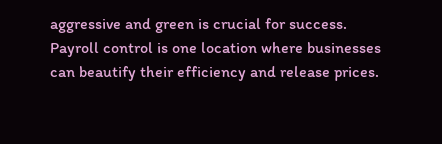aggressive and green is crucial for success. Payroll control is one location where businesses can beautify their efficiency and release prices.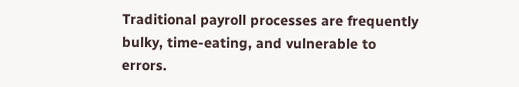Traditional payroll processes are frequently bulky, time-eating, and vulnerable to errors.